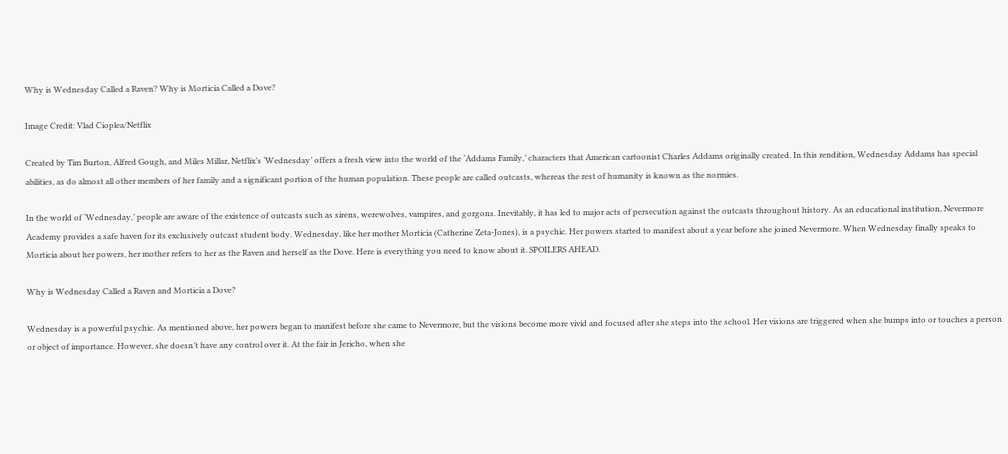Why is Wednesday Called a Raven? Why is Morticia Called a Dove?

Image Credit: Vlad Cioplea/Netflix

Created by Tim Burton, Alfred Gough, and Miles Millar, Netflix’s ‘Wednesday’ offers a fresh view into the world of the ‘Addams Family,’ characters that American cartoonist Charles Addams originally created. In this rendition, Wednesday Addams has special abilities, as do almost all other members of her family and a significant portion of the human population. These people are called outcasts, whereas the rest of humanity is known as the normies.

In the world of ‘Wednesday,’ people are aware of the existence of outcasts such as sirens, werewolves, vampires, and gorgons. Inevitably, it has led to major acts of persecution against the outcasts throughout history. As an educational institution, Nevermore Academy provides a safe haven for its exclusively outcast student body. Wednesday, like her mother Morticia (Catherine Zeta-Jones), is a psychic. Her powers started to manifest about a year before she joined Nevermore. When Wednesday finally speaks to Morticia about her powers, her mother refers to her as the Raven and herself as the Dove. Here is everything you need to know about it. SPOILERS AHEAD.

Why is Wednesday Called a Raven and Morticia a Dove?

Wednesday is a powerful psychic. As mentioned above, her powers began to manifest before she came to Nevermore, but the visions become more vivid and focused after she steps into the school. Her visions are triggered when she bumps into or touches a person or object of importance. However, she doesn’t have any control over it. At the fair in Jericho, when she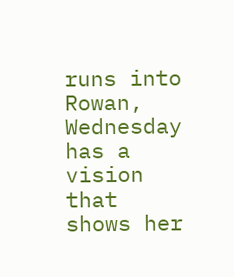runs into Rowan, Wednesday has a vision that shows her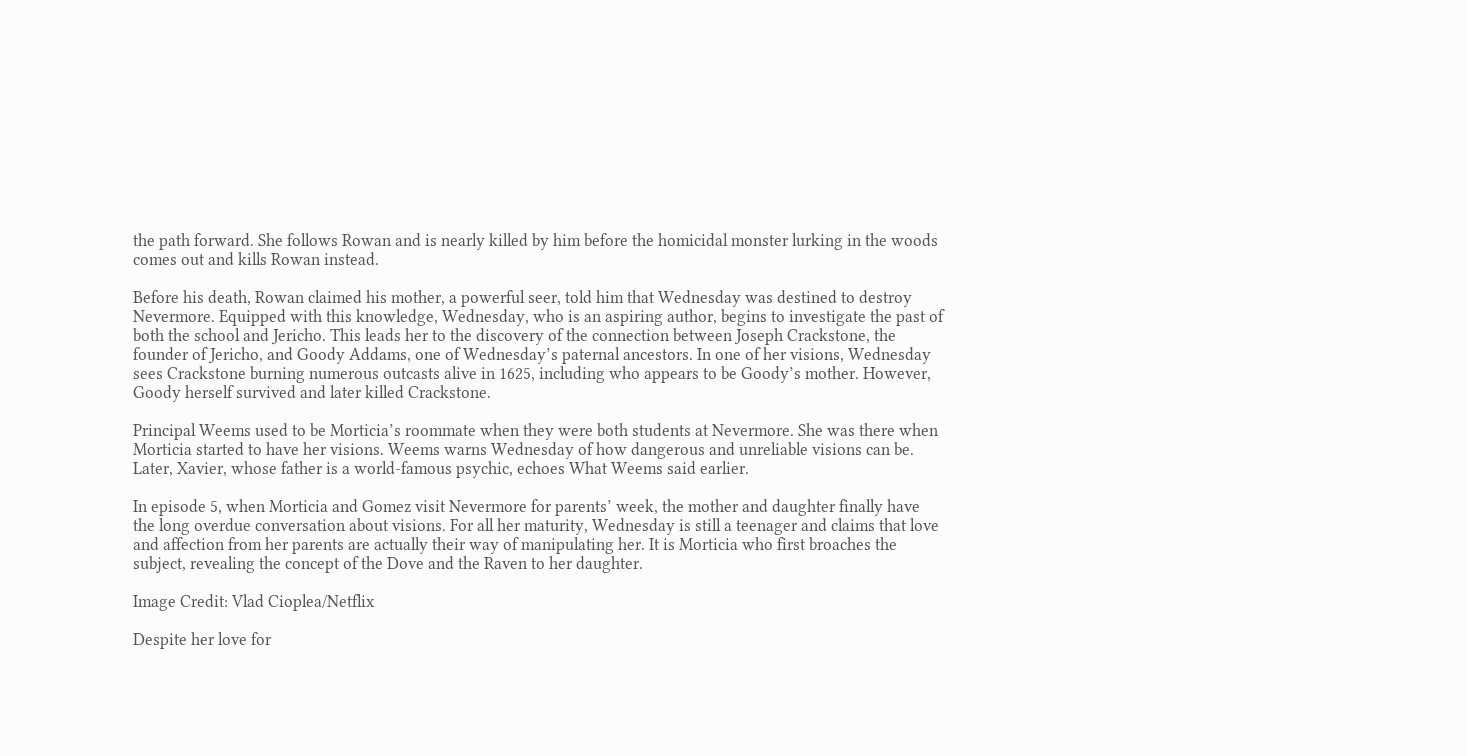the path forward. She follows Rowan and is nearly killed by him before the homicidal monster lurking in the woods comes out and kills Rowan instead.

Before his death, Rowan claimed his mother, a powerful seer, told him that Wednesday was destined to destroy Nevermore. Equipped with this knowledge, Wednesday, who is an aspiring author, begins to investigate the past of both the school and Jericho. This leads her to the discovery of the connection between Joseph Crackstone, the founder of Jericho, and Goody Addams, one of Wednesday’s paternal ancestors. In one of her visions, Wednesday sees Crackstone burning numerous outcasts alive in 1625, including who appears to be Goody’s mother. However, Goody herself survived and later killed Crackstone.

Principal Weems used to be Morticia’s roommate when they were both students at Nevermore. She was there when Morticia started to have her visions. Weems warns Wednesday of how dangerous and unreliable visions can be. Later, Xavier, whose father is a world-famous psychic, echoes What Weems said earlier.

In episode 5, when Morticia and Gomez visit Nevermore for parents’ week, the mother and daughter finally have the long overdue conversation about visions. For all her maturity, Wednesday is still a teenager and claims that love and affection from her parents are actually their way of manipulating her. It is Morticia who first broaches the subject, revealing the concept of the Dove and the Raven to her daughter.

Image Credit: Vlad Cioplea/Netflix

Despite her love for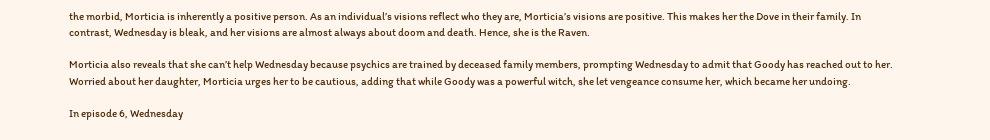the morbid, Morticia is inherently a positive person. As an individual’s visions reflect who they are, Morticia’s visions are positive. This makes her the Dove in their family. In contrast, Wednesday is bleak, and her visions are almost always about doom and death. Hence, she is the Raven.

Morticia also reveals that she can’t help Wednesday because psychics are trained by deceased family members, prompting Wednesday to admit that Goody has reached out to her. Worried about her daughter, Morticia urges her to be cautious, adding that while Goody was a powerful witch, she let vengeance consume her, which became her undoing.

In episode 6, Wednesday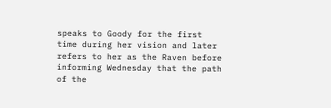speaks to Goody for the first time during her vision and later refers to her as the Raven before informing Wednesday that the path of the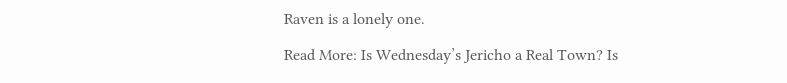Raven is a lonely one.

Read More: Is Wednesday’s Jericho a Real Town? Is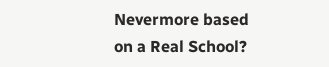Nevermore based on a Real School?